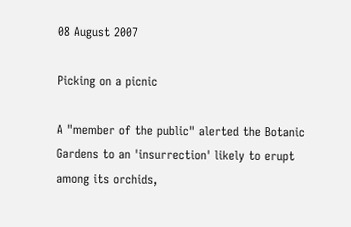08 August 2007

Picking on a picnic

A "member of the public" alerted the Botanic Gardens to an 'insurrection' likely to erupt among its orchids,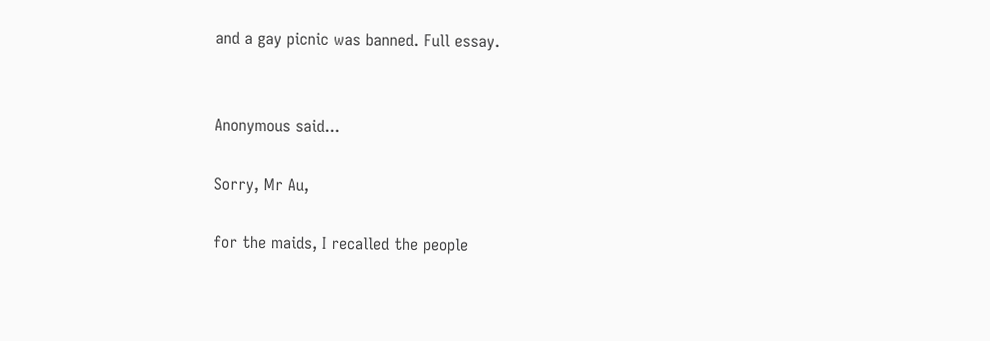and a gay picnic was banned. Full essay.


Anonymous said...

Sorry, Mr Au,

for the maids, I recalled the people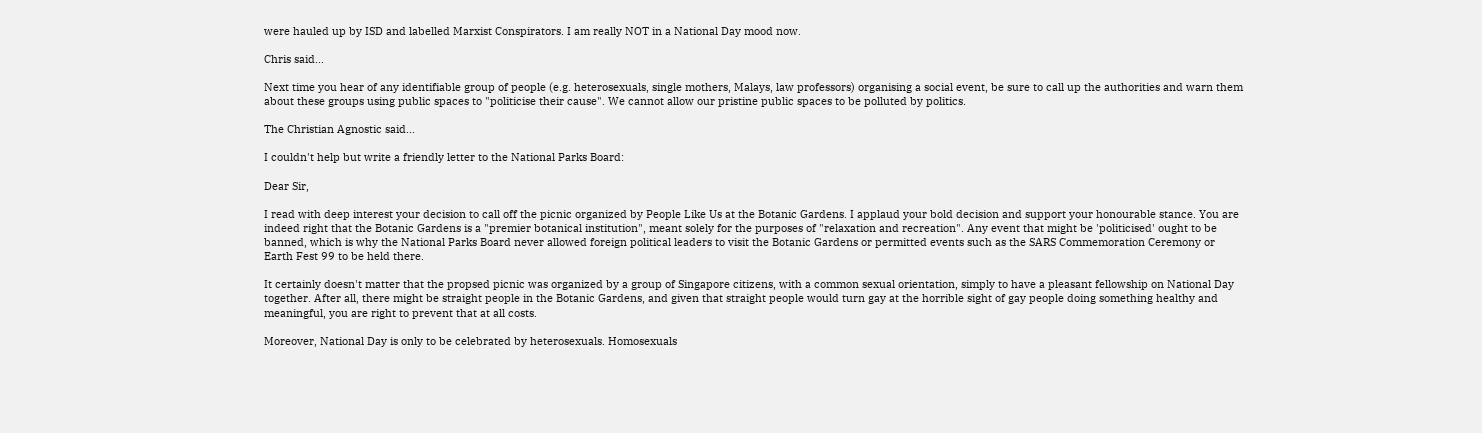were hauled up by ISD and labelled Marxist Conspirators. I am really NOT in a National Day mood now.

Chris said...

Next time you hear of any identifiable group of people (e.g. heterosexuals, single mothers, Malays, law professors) organising a social event, be sure to call up the authorities and warn them about these groups using public spaces to "politicise their cause". We cannot allow our pristine public spaces to be polluted by politics.

The Christian Agnostic said...

I couldn't help but write a friendly letter to the National Parks Board:

Dear Sir,

I read with deep interest your decision to call off the picnic organized by People Like Us at the Botanic Gardens. I applaud your bold decision and support your honourable stance. You are indeed right that the Botanic Gardens is a "premier botanical institution", meant solely for the purposes of "relaxation and recreation". Any event that might be 'politicised' ought to be banned, which is why the National Parks Board never allowed foreign political leaders to visit the Botanic Gardens or permitted events such as the SARS Commemoration Ceremony or Earth Fest 99 to be held there.

It certainly doesn't matter that the propsed picnic was organized by a group of Singapore citizens, with a common sexual orientation, simply to have a pleasant fellowship on National Day together. After all, there might be straight people in the Botanic Gardens, and given that straight people would turn gay at the horrible sight of gay people doing something healthy and meaningful, you are right to prevent that at all costs.

Moreover, National Day is only to be celebrated by heterosexuals. Homosexuals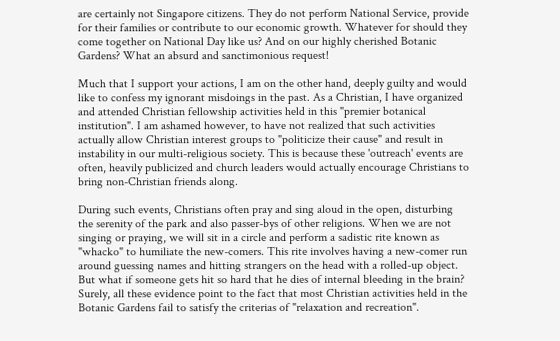are certainly not Singapore citizens. They do not perform National Service, provide for their families or contribute to our economic growth. Whatever for should they come together on National Day like us? And on our highly cherished Botanic Gardens? What an absurd and sanctimonious request!

Much that I support your actions, I am on the other hand, deeply guilty and would like to confess my ignorant misdoings in the past. As a Christian, I have organized and attended Christian fellowship activities held in this "premier botanical institution". I am ashamed however, to have not realized that such activities actually allow Christian interest groups to "politicize their cause" and result in instability in our multi-religious society. This is because these 'outreach' events are often, heavily publicized and church leaders would actually encourage Christians to bring non-Christian friends along.

During such events, Christians often pray and sing aloud in the open, disturbing the serenity of the park and also passer-bys of other religions. When we are not singing or praying, we will sit in a circle and perform a sadistic rite known as "whacko" to humiliate the new-comers. This rite involves having a new-comer run around guessing names and hitting strangers on the head with a rolled-up object. But what if someone gets hit so hard that he dies of internal bleeding in the brain? Surely, all these evidence point to the fact that most Christian activities held in the Botanic Gardens fail to satisfy the criterias of "relaxation and recreation".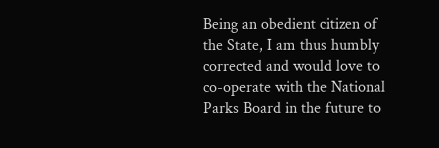Being an obedient citizen of the State, I am thus humbly corrected and would love to co-operate with the National Parks Board in the future to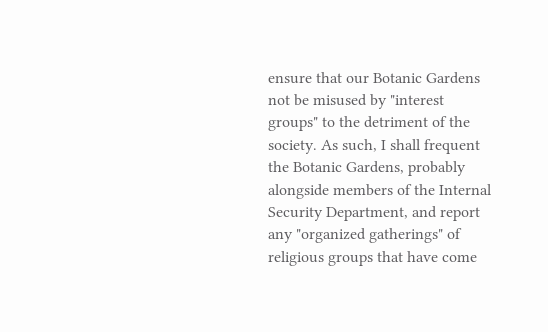ensure that our Botanic Gardens not be misused by "interest groups" to the detriment of the society. As such, I shall frequent the Botanic Gardens, probably alongside members of the Internal Security Department, and report any "organized gatherings" of religious groups that have come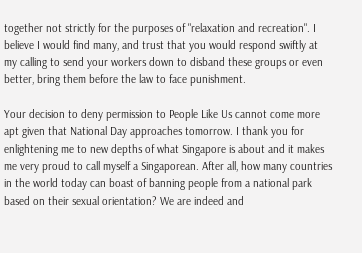together not strictly for the purposes of "relaxation and recreation". I believe I would find many, and trust that you would respond swiftly at my calling to send your workers down to disband these groups or even better, bring them before the law to face punishment.

Your decision to deny permission to People Like Us cannot come more apt given that National Day approaches tomorrow. I thank you for enlightening me to new depths of what Singapore is about and it makes me very proud to call myself a Singaporean. After all, how many countries in the world today can boast of banning people from a national park based on their sexual orientation? We are indeed and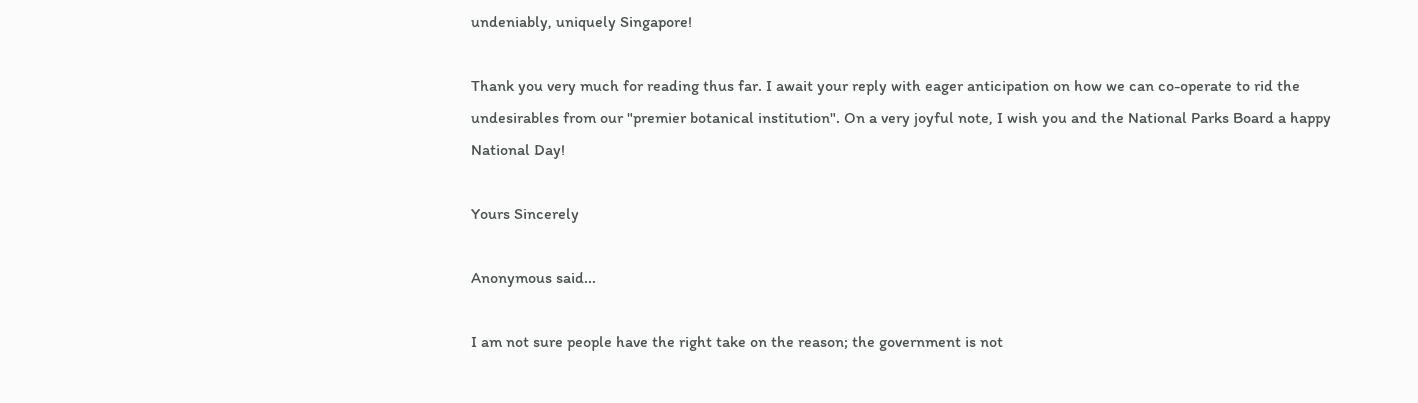undeniably, uniquely Singapore!

Thank you very much for reading thus far. I await your reply with eager anticipation on how we can co-operate to rid the undesirables from our "premier botanical institution". On a very joyful note, I wish you and the National Parks Board a happy National Day!

Yours Sincerely

Anonymous said...

I am not sure people have the right take on the reason; the government is not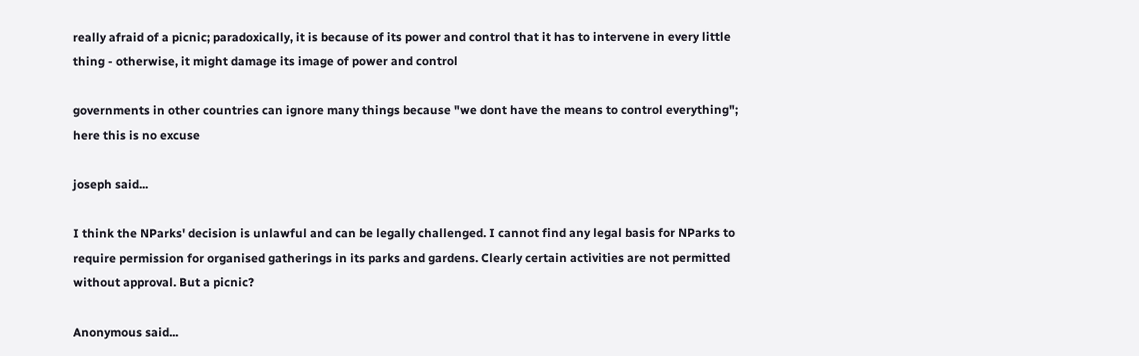really afraid of a picnic; paradoxically, it is because of its power and control that it has to intervene in every little thing - otherwise, it might damage its image of power and control

governments in other countries can ignore many things because "we dont have the means to control everything"; here this is no excuse

joseph said...

I think the NParks' decision is unlawful and can be legally challenged. I cannot find any legal basis for NParks to require permission for organised gatherings in its parks and gardens. Clearly certain activities are not permitted without approval. But a picnic?

Anonymous said...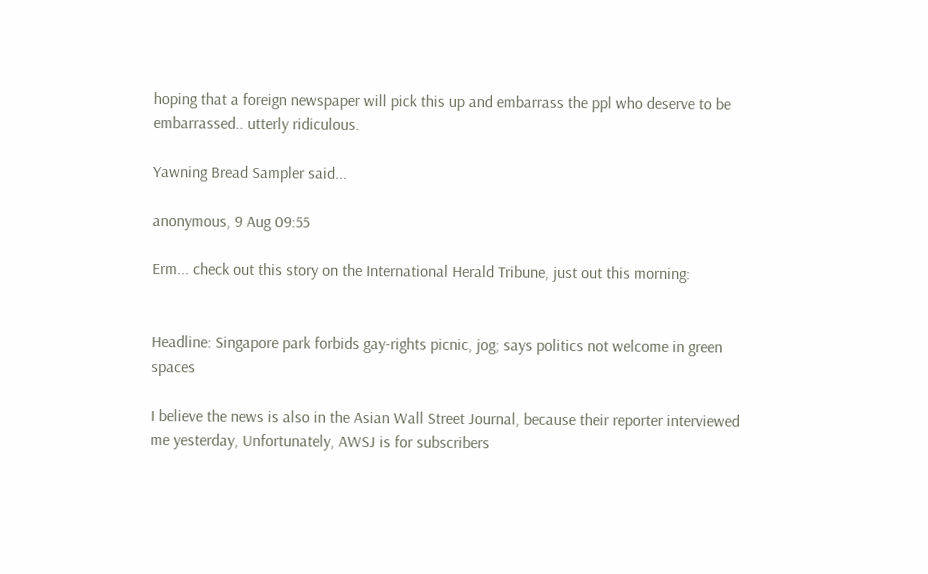hoping that a foreign newspaper will pick this up and embarrass the ppl who deserve to be embarrassed.. utterly ridiculous.

Yawning Bread Sampler said...

anonymous, 9 Aug 09:55

Erm... check out this story on the International Herald Tribune, just out this morning:


Headline: Singapore park forbids gay-rights picnic, jog; says politics not welcome in green spaces

I believe the news is also in the Asian Wall Street Journal, because their reporter interviewed me yesterday, Unfortunately, AWSJ is for subscribers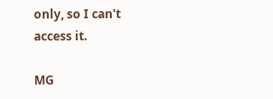only, so I can't access it.

MG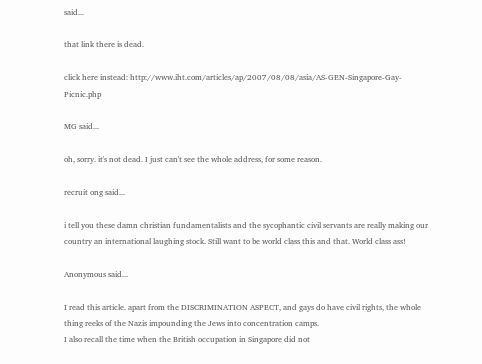said...

that link there is dead.

click here instead: http://www.iht.com/articles/ap/2007/08/08/asia/AS-GEN-Singapore-Gay-Picnic.php

MG said...

oh, sorry. it's not dead. I just can't see the whole address, for some reason.

recruit ong said...

i tell you these damn christian fundamentalists and the sycophantic civil servants are really making our country an international laughing stock. Still want to be world class this and that. World class ass!

Anonymous said...

I read this article. apart from the DISCRIMINATION ASPECT, and gays do have civil rights, the whole thing reeks of the Nazis impounding the Jews into concentration camps.
I also recall the time when the British occupation in Singapore did not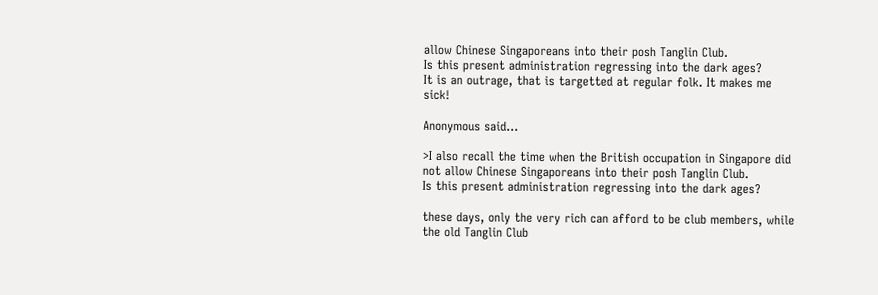allow Chinese Singaporeans into their posh Tanglin Club.
Is this present administration regressing into the dark ages?
It is an outrage, that is targetted at regular folk. It makes me sick!

Anonymous said...

>I also recall the time when the British occupation in Singapore did not allow Chinese Singaporeans into their posh Tanglin Club.
Is this present administration regressing into the dark ages?

these days, only the very rich can afford to be club members, while the old Tanglin Club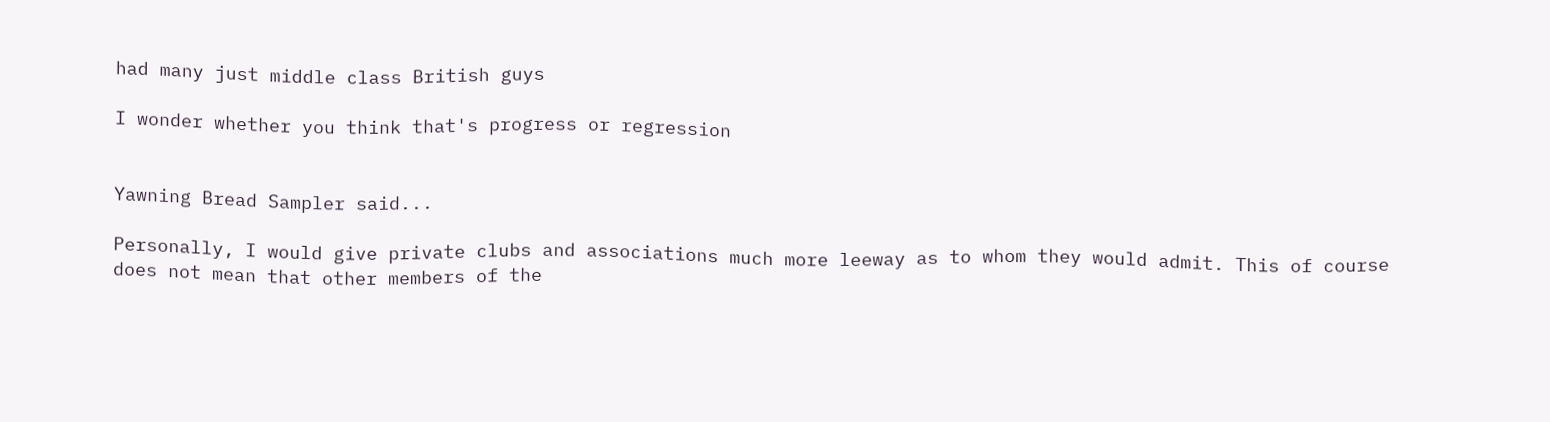had many just middle class British guys

I wonder whether you think that's progress or regression


Yawning Bread Sampler said...

Personally, I would give private clubs and associations much more leeway as to whom they would admit. This of course does not mean that other members of the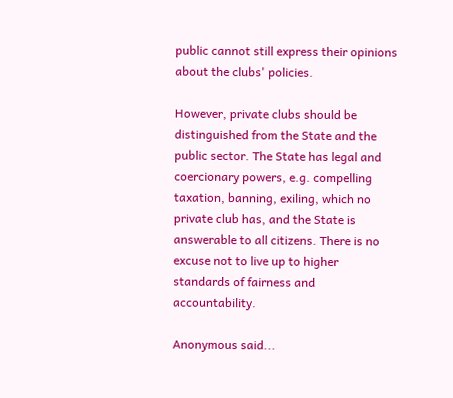public cannot still express their opinions about the clubs' policies.

However, private clubs should be distinguished from the State and the public sector. The State has legal and coercionary powers, e.g. compelling taxation, banning, exiling, which no private club has, and the State is answerable to all citizens. There is no excuse not to live up to higher standards of fairness and accountability.

Anonymous said...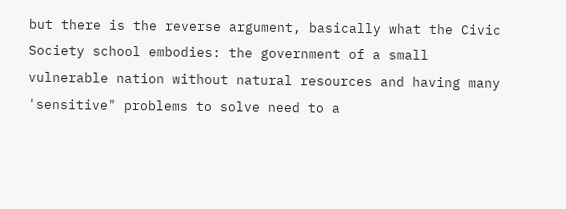but there is the reverse argument, basically what the Civic Society school embodies: the government of a small vulnerable nation without natural resources and having many 'sensitive" problems to solve need to a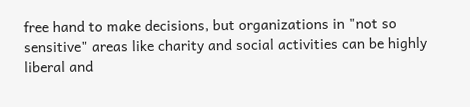free hand to make decisions, but organizations in "not so sensitive" areas like charity and social activities can be highly liberal and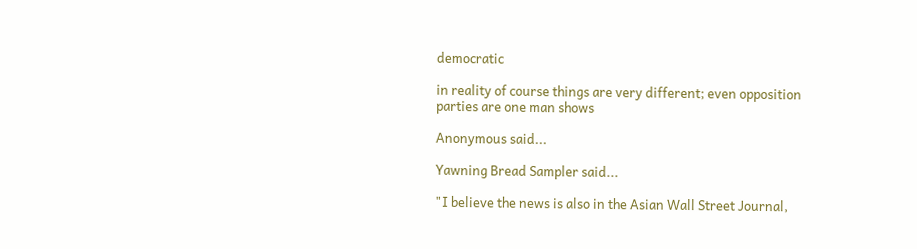democratic

in reality of course things are very different; even opposition
parties are one man shows

Anonymous said...

Yawning Bread Sampler said...

"I believe the news is also in the Asian Wall Street Journal,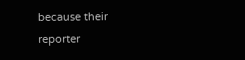because their reporter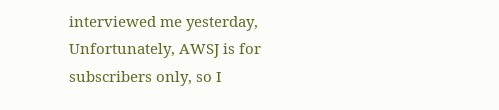interviewed me yesterday, Unfortunately, AWSJ is for subscribers only, so I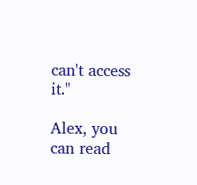can't access it."

Alex, you can read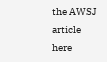the AWSJ article here